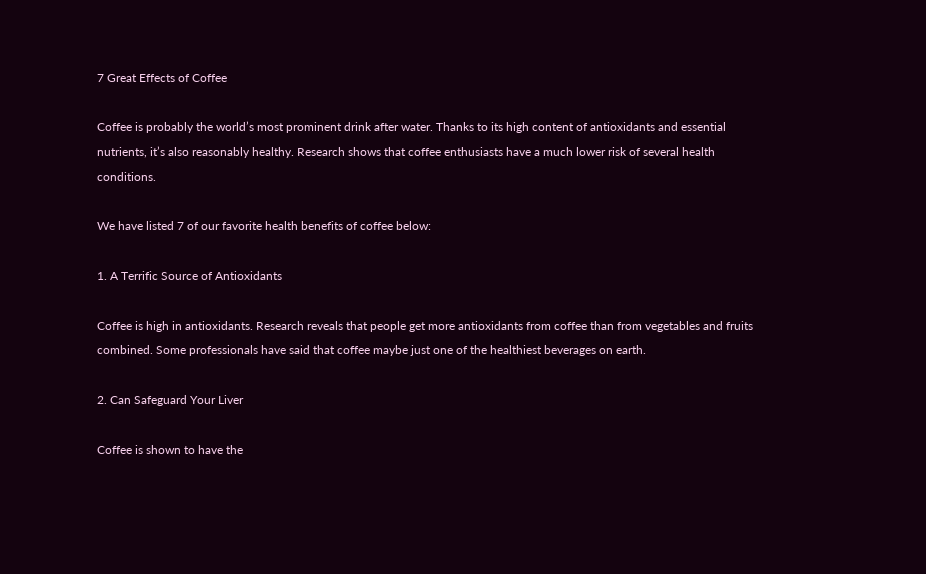7 Great Effects of Coffee

Coffee is probably the world’s most prominent drink after water. Thanks to its high content of antioxidants and essential nutrients, it’s also reasonably healthy. Research shows that coffee enthusiasts have a much lower risk of several health conditions.

We have listed 7 of our favorite health benefits of coffee below:

1. A Terrific Source of Antioxidants

Coffee is high in antioxidants. Research reveals that people get more antioxidants from coffee than from vegetables and fruits combined. Some professionals have said that coffee maybe just one of the healthiest beverages on earth.

2. Can Safeguard Your Liver

Coffee is shown to have the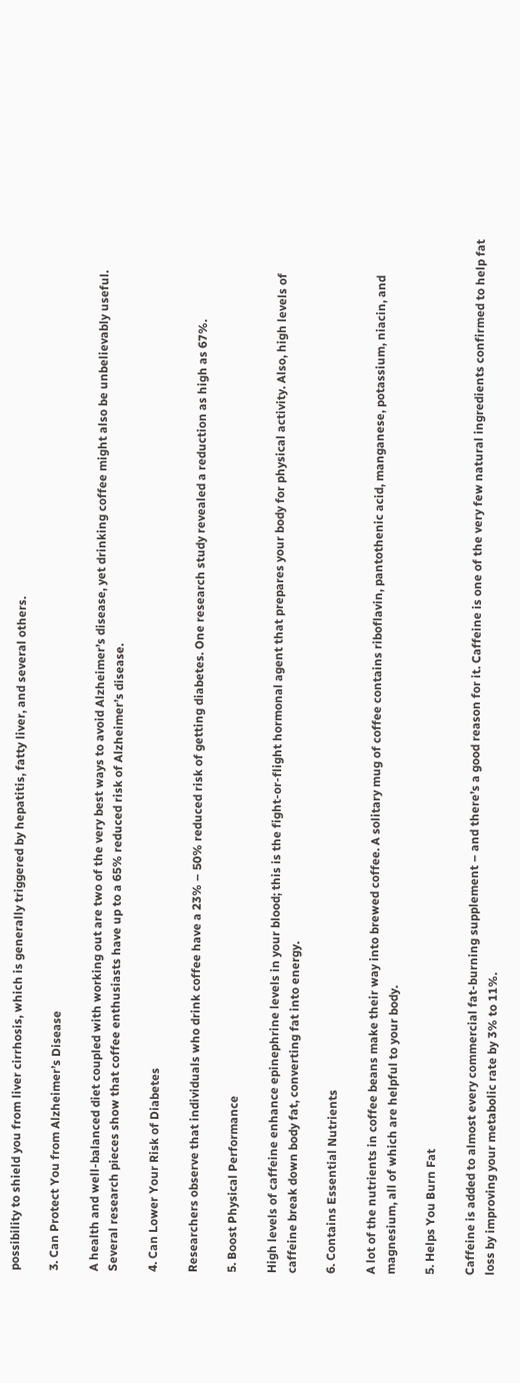possibility to shield you from liver cirrhosis, which is generally triggered by hepatitis, fatty liver, and several others.

3. Can Protect You from Alzheimer’s Disease

A health and well-balanced diet coupled with working out are two of the very best ways to avoid Alzheimer’s disease, yet drinking coffee might also be unbelievably useful. Several research pieces show that coffee enthusiasts have up to a 65% reduced risk of Alzheimer’s disease.

4. Can Lower Your Risk of Diabetes

Researchers observe that individuals who drink coffee have a 23% – 50% reduced risk of getting diabetes. One research study revealed a reduction as high as 67%.

5. Boost Physical Performance

High levels of caffeine enhance epinephrine levels in your blood; this is the fight-or-flight hormonal agent that prepares your body for physical activity. Also, high levels of caffeine break down body fat, converting fat into energy.

6. Contains Essential Nutrients

A lot of the nutrients in coffee beans make their way into brewed coffee. A solitary mug of coffee contains riboflavin, pantothenic acid, manganese, potassium, niacin, and magnesium, all of which are helpful to your body.

5. Helps You Burn Fat

Caffeine is added to almost every commercial fat-burning supplement – and there’s a good reason for it. Caffeine is one of the very few natural ingredients confirmed to help fat loss by improving your metabolic rate by 3% to 11%.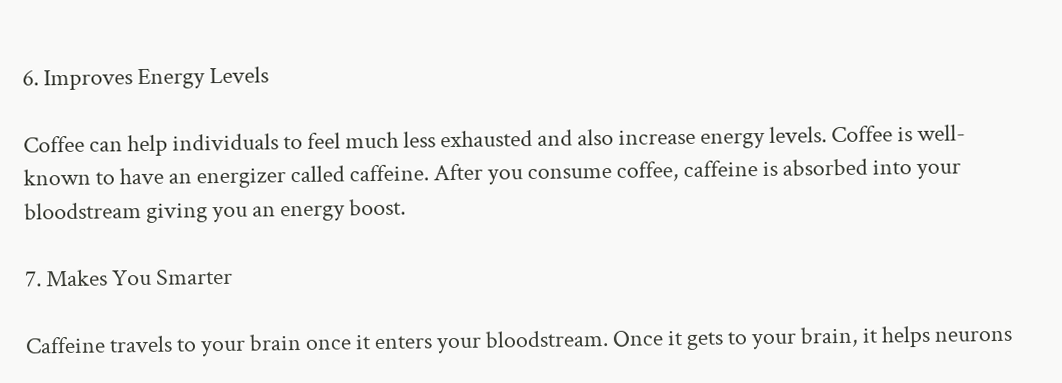6. Improves Energy Levels

Coffee can help individuals to feel much less exhausted and also increase energy levels. Coffee is well-known to have an energizer called caffeine. After you consume coffee, caffeine is absorbed into your bloodstream giving you an energy boost.

7. Makes You Smarter

Caffeine travels to your brain once it enters your bloodstream. Once it gets to your brain, it helps neurons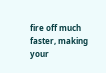fire off much faster, making your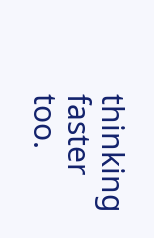thinking faster too.